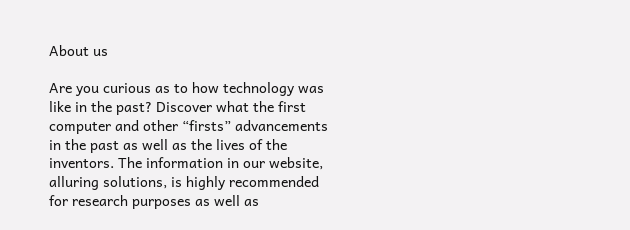About us

Are you curious as to how technology was like in the past? Discover what the first computer and other “firsts” advancements in the past as well as the lives of the inventors. The information in our website, alluring solutions, is highly recommended for research purposes as well as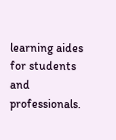learning aides for students and professionals.